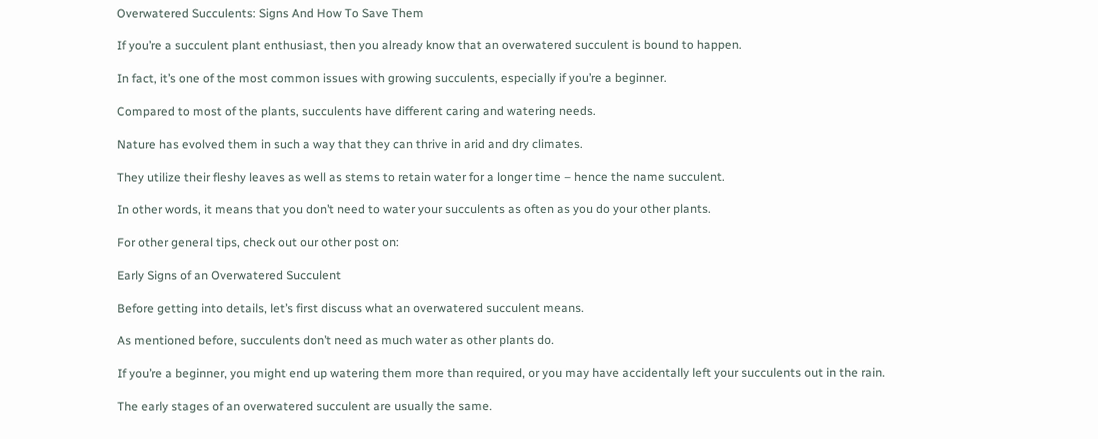Overwatered Succulents: Signs And How To Save Them

If you’re a succulent plant enthusiast, then you already know that an overwatered succulent is bound to happen.

In fact, it’s one of the most common issues with growing succulents, especially if you’re a beginner.

Compared to most of the plants, succulents have different caring and watering needs.

Nature has evolved them in such a way that they can thrive in arid and dry climates.

They utilize their fleshy leaves as well as stems to retain water for a longer time – hence the name succulent.

In other words, it means that you don’t need to water your succulents as often as you do your other plants.

For other general tips, check out our other post on:

Early Signs of an Overwatered Succulent

Before getting into details, let’s first discuss what an overwatered succulent means.

As mentioned before, succulents don’t need as much water as other plants do.

If you’re a beginner, you might end up watering them more than required, or you may have accidentally left your succulents out in the rain.

The early stages of an overwatered succulent are usually the same.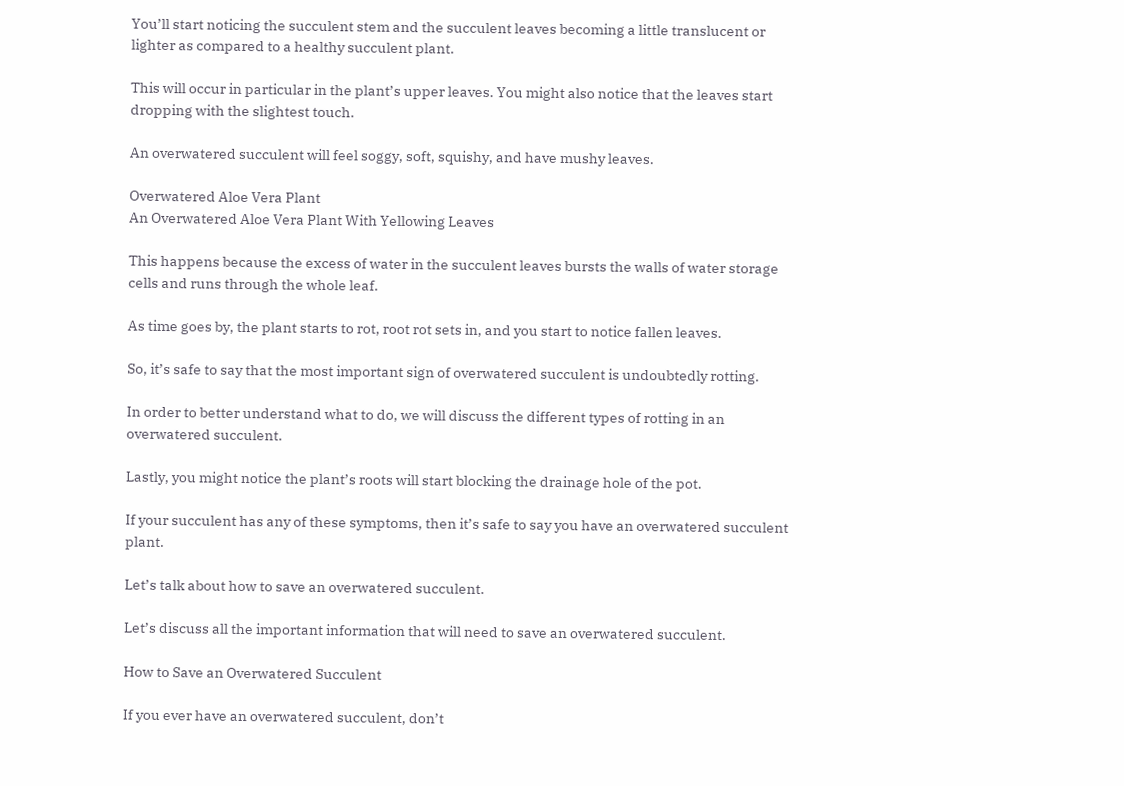You’ll start noticing the succulent stem and the succulent leaves becoming a little translucent or lighter as compared to a healthy succulent plant.

This will occur in particular in the plant’s upper leaves. You might also notice that the leaves start dropping with the slightest touch.

An overwatered succulent will feel soggy, soft, squishy, and have mushy leaves.

Overwatered Aloe Vera Plant
An Overwatered Aloe Vera Plant With Yellowing Leaves

This happens because the excess of water in the succulent leaves bursts the walls of water storage cells and runs through the whole leaf.

As time goes by, the plant starts to rot, root rot sets in, and you start to notice fallen leaves.

So, it’s safe to say that the most important sign of overwatered succulent is undoubtedly rotting.

In order to better understand what to do, we will discuss the different types of rotting in an overwatered succulent.

Lastly, you might notice the plant’s roots will start blocking the drainage hole of the pot.

If your succulent has any of these symptoms, then it’s safe to say you have an overwatered succulent plant.

Let’s talk about how to save an overwatered succulent.

Let’s discuss all the important information that will need to save an overwatered succulent.

How to Save an Overwatered Succulent

If you ever have an overwatered succulent, don’t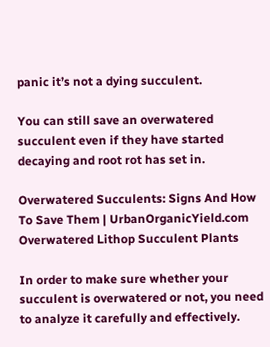panic it’s not a dying succulent.

You can still save an overwatered succulent even if they have started decaying and root rot has set in.

Overwatered Succulents: Signs And How To Save Them | UrbanOrganicYield.com
Overwatered Lithop Succulent Plants

In order to make sure whether your succulent is overwatered or not, you need to analyze it carefully and effectively.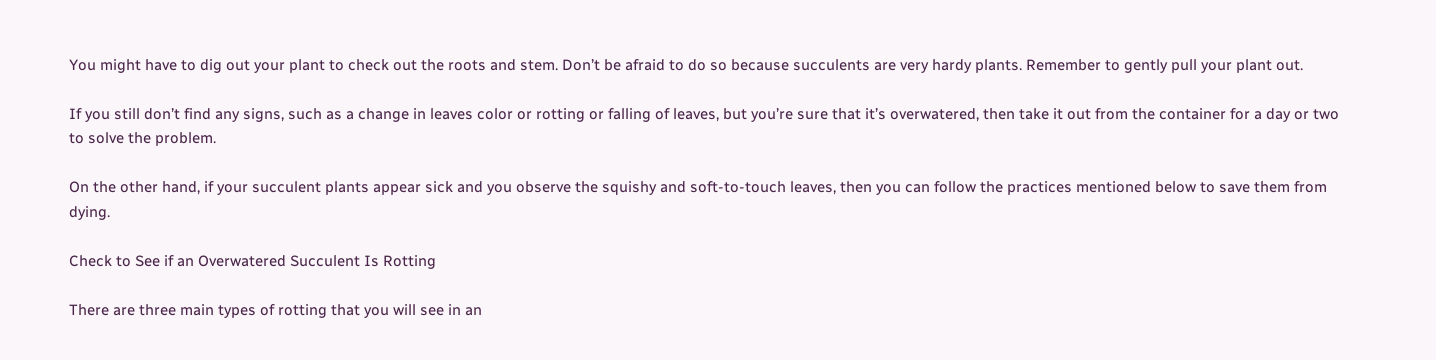You might have to dig out your plant to check out the roots and stem. Don’t be afraid to do so because succulents are very hardy plants. Remember to gently pull your plant out.

If you still don’t find any signs, such as a change in leaves color or rotting or falling of leaves, but you’re sure that it’s overwatered, then take it out from the container for a day or two to solve the problem.

On the other hand, if your succulent plants appear sick and you observe the squishy and soft-to-touch leaves, then you can follow the practices mentioned below to save them from dying.

Check to See if an Overwatered Succulent Is Rotting

There are three main types of rotting that you will see in an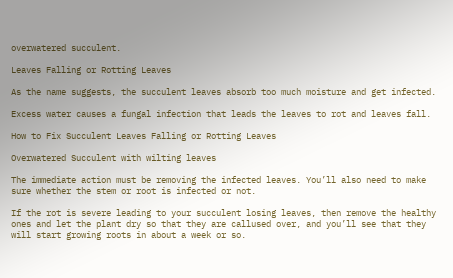overwatered succulent.

Leaves Falling or Rotting Leaves

As the name suggests, the succulent leaves absorb too much moisture and get infected.

Excess water causes a fungal infection that leads the leaves to rot and leaves fall.

How to Fix Succulent Leaves Falling or Rotting Leaves

Overwatered Succulent with wilting leaves

The immediate action must be removing the infected leaves. You’ll also need to make sure whether the stem or root is infected or not.

If the rot is severe leading to your succulent losing leaves, then remove the healthy ones and let the plant dry so that they are callused over, and you’ll see that they will start growing roots in about a week or so.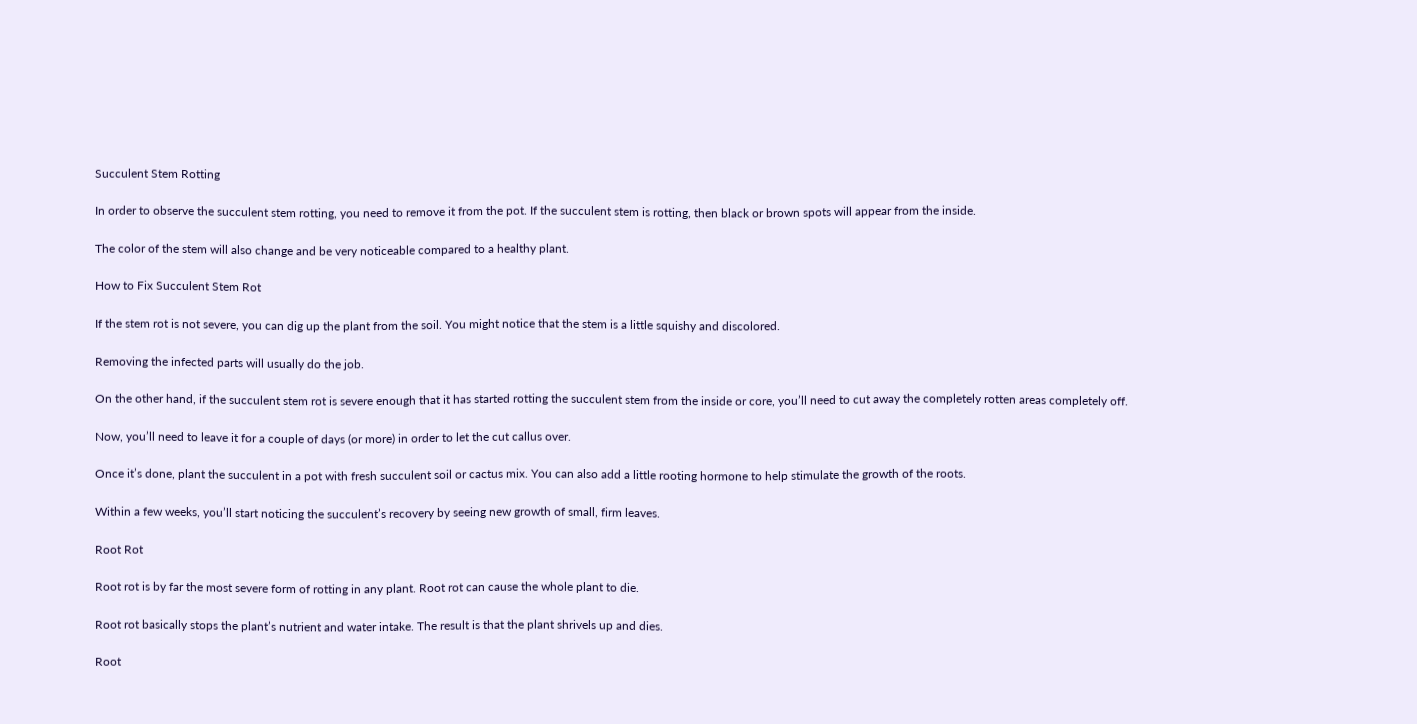Succulent Stem Rotting

In order to observe the succulent stem rotting, you need to remove it from the pot. If the succulent stem is rotting, then black or brown spots will appear from the inside.

The color of the stem will also change and be very noticeable compared to a healthy plant.

How to Fix Succulent Stem Rot

If the stem rot is not severe, you can dig up the plant from the soil. You might notice that the stem is a little squishy and discolored.

Removing the infected parts will usually do the job.

On the other hand, if the succulent stem rot is severe enough that it has started rotting the succulent stem from the inside or core, you’ll need to cut away the completely rotten areas completely off.

Now, you’ll need to leave it for a couple of days (or more) in order to let the cut callus over.

Once it’s done, plant the succulent in a pot with fresh succulent soil or cactus mix. You can also add a little rooting hormone to help stimulate the growth of the roots.

Within a few weeks, you’ll start noticing the succulent’s recovery by seeing new growth of small, firm leaves.

Root Rot

Root rot is by far the most severe form of rotting in any plant. Root rot can cause the whole plant to die.

Root rot basically stops the plant’s nutrient and water intake. The result is that the plant shrivels up and dies.

Root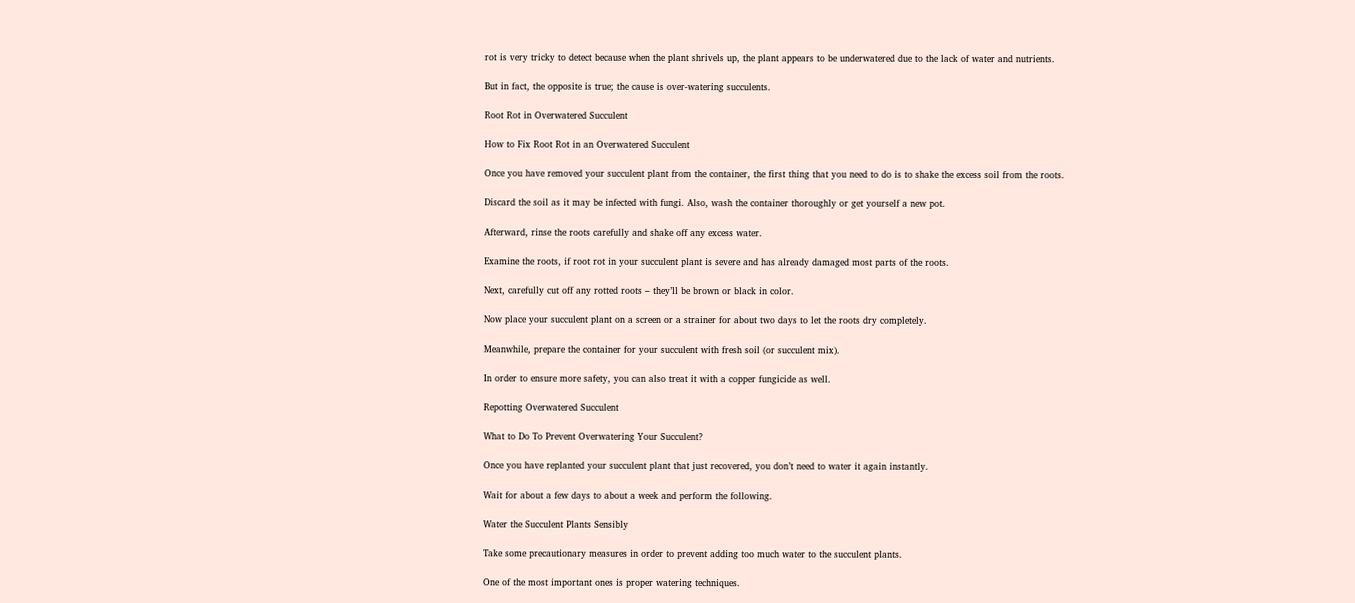rot is very tricky to detect because when the plant shrivels up, the plant appears to be underwatered due to the lack of water and nutrients.

But in fact, the opposite is true; the cause is over-watering succulents.

Root Rot in Overwatered Succulent

How to Fix Root Rot in an Overwatered Succulent

Once you have removed your succulent plant from the container, the first thing that you need to do is to shake the excess soil from the roots.

Discard the soil as it may be infected with fungi. Also, wash the container thoroughly or get yourself a new pot.

Afterward, rinse the roots carefully and shake off any excess water.

Examine the roots, if root rot in your succulent plant is severe and has already damaged most parts of the roots.

Next, carefully cut off any rotted roots – they’ll be brown or black in color.

Now place your succulent plant on a screen or a strainer for about two days to let the roots dry completely.

Meanwhile, prepare the container for your succulent with fresh soil (or succulent mix).

In order to ensure more safety, you can also treat it with a copper fungicide as well.

Repotting Overwatered Succulent

What to Do To Prevent Overwatering Your Succulent?

Once you have replanted your succulent plant that just recovered, you don’t need to water it again instantly.

Wait for about a few days to about a week and perform the following.

Water the Succulent Plants Sensibly

Take some precautionary measures in order to prevent adding too much water to the succulent plants.

One of the most important ones is proper watering techniques.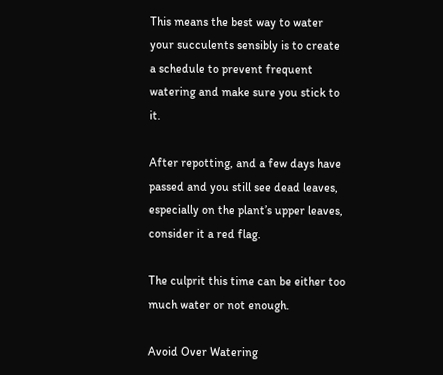This means the best way to water your succulents sensibly is to create a schedule to prevent frequent watering and make sure you stick to it.

After repotting, and a few days have passed and you still see dead leaves, especially on the plant’s upper leaves, consider it a red flag.

The culprit this time can be either too much water or not enough.

Avoid Over Watering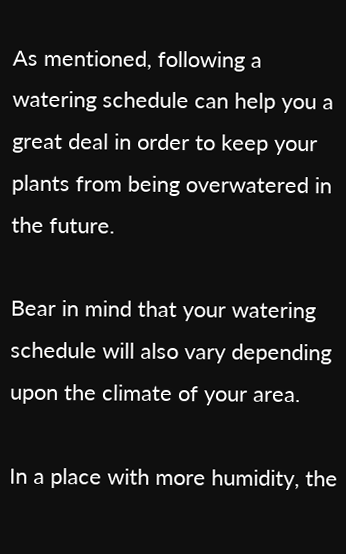As mentioned, following a watering schedule can help you a great deal in order to keep your plants from being overwatered in the future.

Bear in mind that your watering schedule will also vary depending upon the climate of your area.

In a place with more humidity, the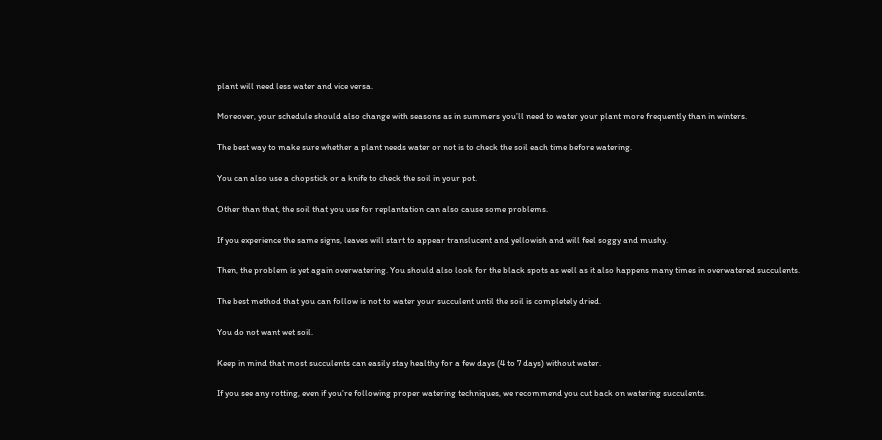plant will need less water and vice versa.

Moreover, your schedule should also change with seasons as in summers you’ll need to water your plant more frequently than in winters.

The best way to make sure whether a plant needs water or not is to check the soil each time before watering.

You can also use a chopstick or a knife to check the soil in your pot.

Other than that, the soil that you use for replantation can also cause some problems.

If you experience the same signs, leaves will start to appear translucent and yellowish and will feel soggy and mushy.

Then, the problem is yet again overwatering. You should also look for the black spots as well as it also happens many times in overwatered succulents.

The best method that you can follow is not to water your succulent until the soil is completely dried.

You do not want wet soil.

Keep in mind that most succulents can easily stay healthy for a few days (4 to 7 days) without water.

If you see any rotting, even if you’re following proper watering techniques, we recommend you cut back on watering succulents.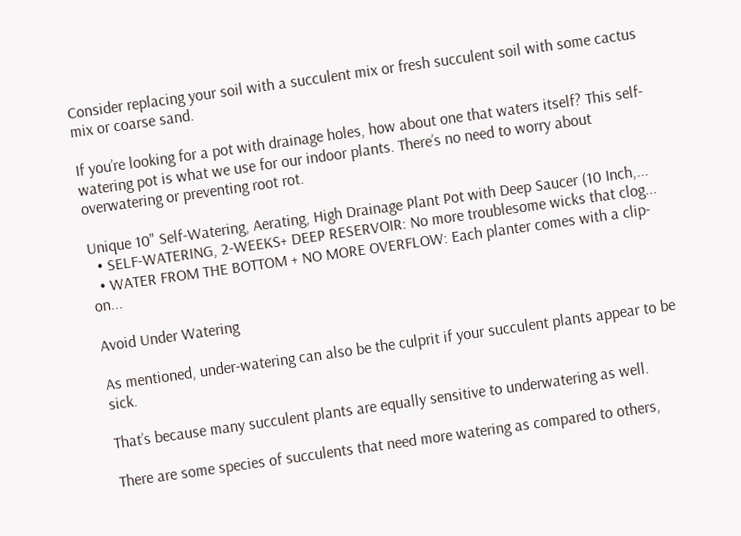Consider replacing your soil with a succulent mix or fresh succulent soil with some cactus mix or coarse sand.

If you’re looking for a pot with drainage holes, how about one that waters itself? This self-watering pot is what we use for our indoor plants. There’s no need to worry about overwatering or preventing root rot.

Unique 10" Self-Watering, Aerating, High Drainage Plant Pot with Deep Saucer (10 Inch,...
  • SELF-WATERING, 2-WEEKS+ DEEP RESERVOIR: No more troublesome wicks that clog...
  • WATER FROM THE BOTTOM + NO MORE OVERFLOW: Each planter comes with a clip-on...

Avoid Under Watering

As mentioned, under-watering can also be the culprit if your succulent plants appear to be sick.

That’s because many succulent plants are equally sensitive to underwatering as well.

There are some species of succulents that need more watering as compared to others,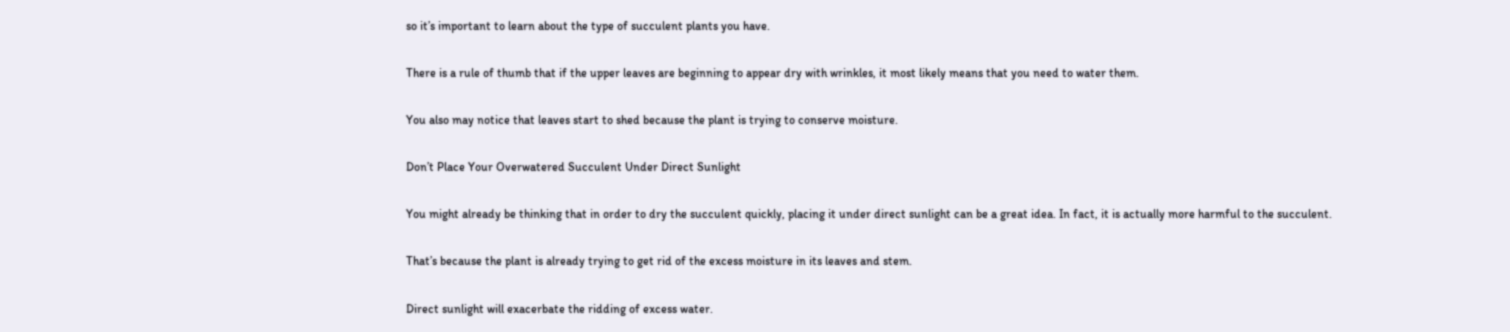so it’s important to learn about the type of succulent plants you have.

There is a rule of thumb that if the upper leaves are beginning to appear dry with wrinkles, it most likely means that you need to water them.

You also may notice that leaves start to shed because the plant is trying to conserve moisture.

Don’t Place Your Overwatered Succulent Under Direct Sunlight

You might already be thinking that in order to dry the succulent quickly, placing it under direct sunlight can be a great idea. In fact, it is actually more harmful to the succulent.

That’s because the plant is already trying to get rid of the excess moisture in its leaves and stem.

Direct sunlight will exacerbate the ridding of excess water.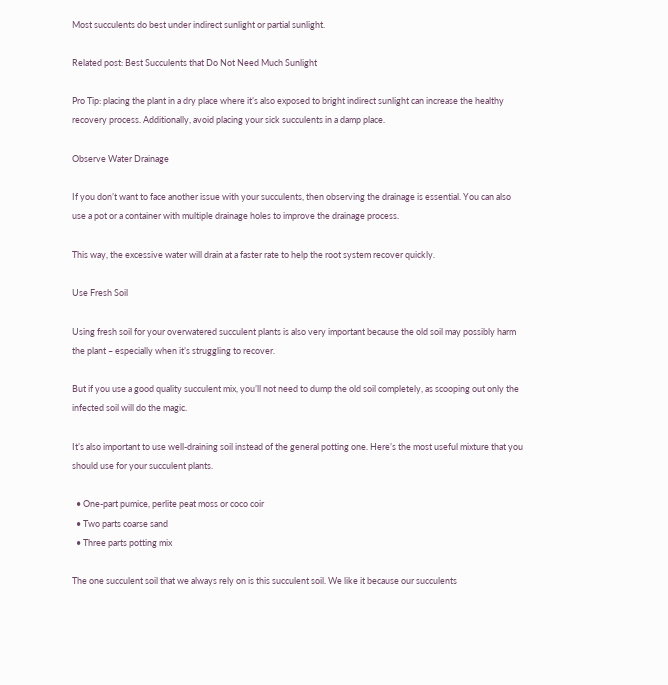Most succulents do best under indirect sunlight or partial sunlight.

Related post: Best Succulents that Do Not Need Much Sunlight

Pro Tip: placing the plant in a dry place where it’s also exposed to bright indirect sunlight can increase the healthy recovery process. Additionally, avoid placing your sick succulents in a damp place.

Observe Water Drainage

If you don’t want to face another issue with your succulents, then observing the drainage is essential. You can also use a pot or a container with multiple drainage holes to improve the drainage process.

This way, the excessive water will drain at a faster rate to help the root system recover quickly.

Use Fresh Soil

Using fresh soil for your overwatered succulent plants is also very important because the old soil may possibly harm the plant – especially when it’s struggling to recover.

But if you use a good quality succulent mix, you’ll not need to dump the old soil completely, as scooping out only the infected soil will do the magic.

It’s also important to use well-draining soil instead of the general potting one. Here’s the most useful mixture that you should use for your succulent plants.

  • One-part pumice, perlite peat moss or coco coir
  • Two parts coarse sand
  • Three parts potting mix

The one succulent soil that we always rely on is this succulent soil. We like it because our succulents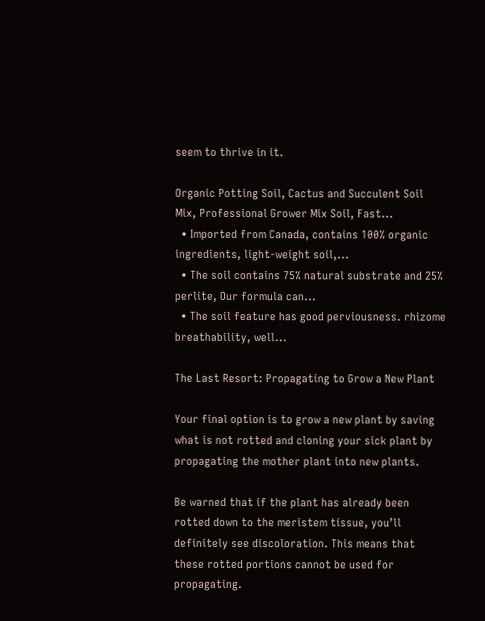seem to thrive in it.

Organic Potting Soil, Cactus and Succulent Soil Mix, Professional Grower Mix Soil, Fast...
  • Imported from Canada, contains 100% organic ingredients, light-weight soil,...
  • The soil contains 75% natural substrate and 25% perlite, Our formula can...
  • The soil feature has good perviousness. rhizome breathability, well...

The Last Resort: Propagating to Grow a New Plant

Your final option is to grow a new plant by saving what is not rotted and cloning your sick plant by propagating the mother plant into new plants.

Be warned that if the plant has already been rotted down to the meristem tissue, you’ll definitely see discoloration. This means that these rotted portions cannot be used for propagating.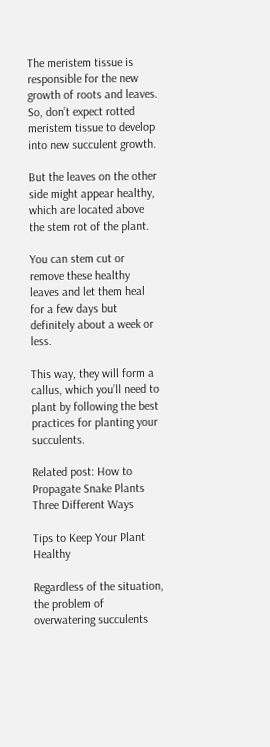The meristem tissue is responsible for the new growth of roots and leaves. So, don’t expect rotted meristem tissue to develop into new succulent growth.

But the leaves on the other side might appear healthy, which are located above the stem rot of the plant.

You can stem cut or remove these healthy leaves and let them heal for a few days but definitely about a week or less.

This way, they will form a callus, which you’ll need to plant by following the best practices for planting your succulents.

Related post: How to Propagate Snake Plants Three Different Ways

Tips to Keep Your Plant Healthy

Regardless of the situation, the problem of overwatering succulents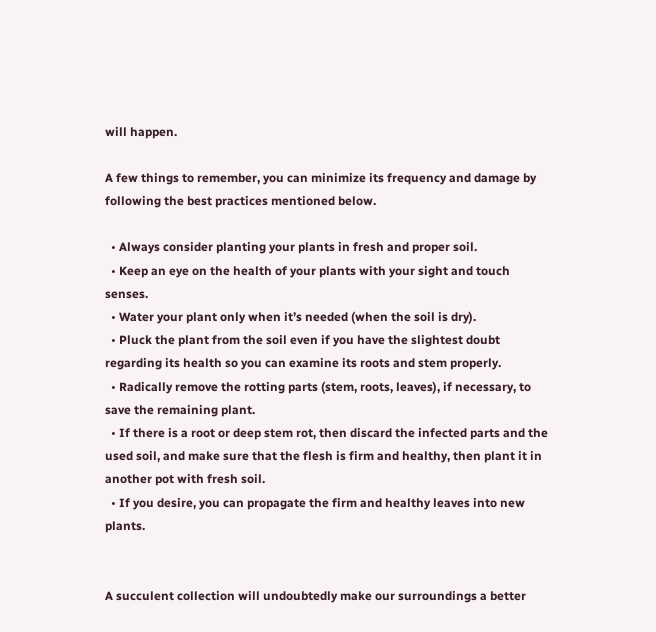will happen.

A few things to remember, you can minimize its frequency and damage by following the best practices mentioned below.

  • Always consider planting your plants in fresh and proper soil.
  • Keep an eye on the health of your plants with your sight and touch senses.
  • Water your plant only when it’s needed (when the soil is dry).
  • Pluck the plant from the soil even if you have the slightest doubt regarding its health so you can examine its roots and stem properly.
  • Radically remove the rotting parts (stem, roots, leaves), if necessary, to save the remaining plant.
  • If there is a root or deep stem rot, then discard the infected parts and the used soil, and make sure that the flesh is firm and healthy, then plant it in another pot with fresh soil.
  • If you desire, you can propagate the firm and healthy leaves into new plants.


A succulent collection will undoubtedly make our surroundings a better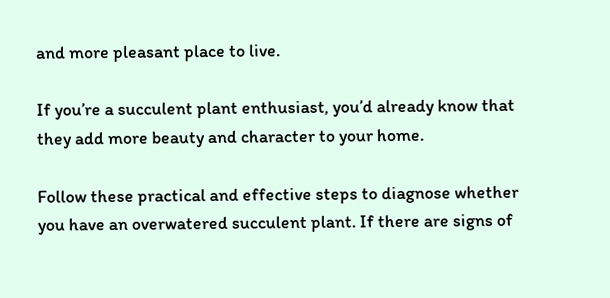and more pleasant place to live.

If you’re a succulent plant enthusiast, you’d already know that they add more beauty and character to your home.

Follow these practical and effective steps to diagnose whether you have an overwatered succulent plant. If there are signs of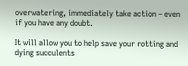overwatering, immediately take action – even if you have any doubt.

It will allow you to help save your rotting and dying succulents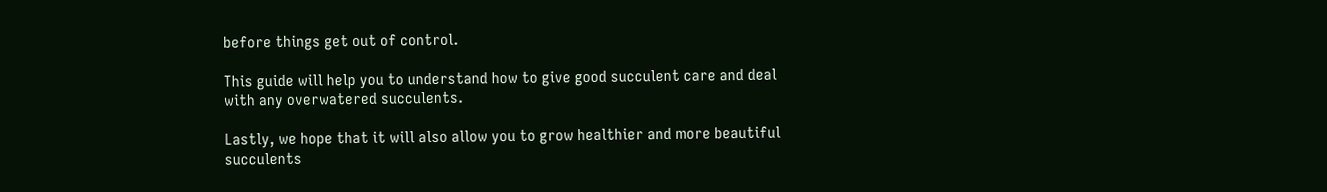before things get out of control.

This guide will help you to understand how to give good succulent care and deal with any overwatered succulents.

Lastly, we hope that it will also allow you to grow healthier and more beautiful succulents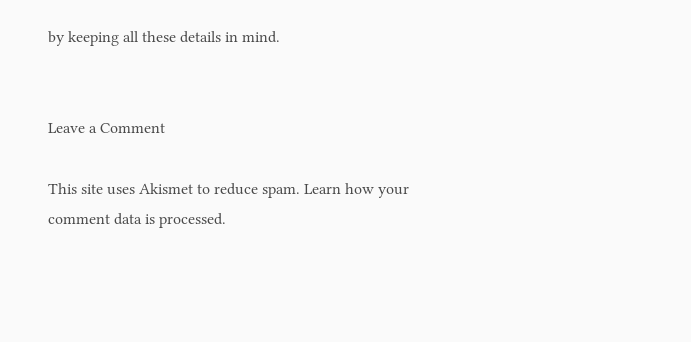by keeping all these details in mind.


Leave a Comment

This site uses Akismet to reduce spam. Learn how your comment data is processed.